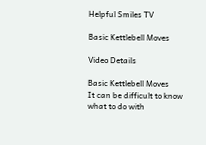Helpful Smiles TV

Basic Kettlebell Moves

Video Details

Basic Kettlebell Moves
It can be difficult to know what to do with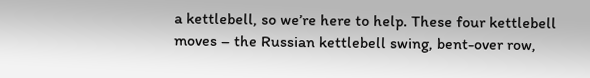a kettlebell, so we’re here to help. These four kettlebell moves – the Russian kettlebell swing, bent-over row,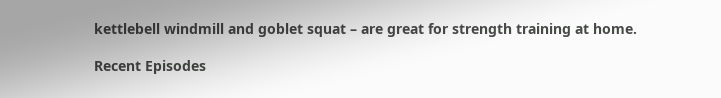kettlebell windmill and goblet squat – are great for strength training at home.

Recent Episodes